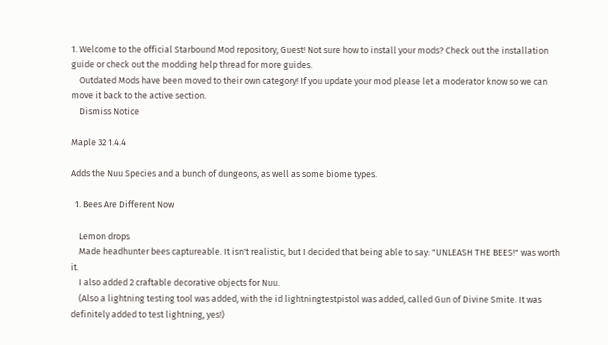1. Welcome to the official Starbound Mod repository, Guest! Not sure how to install your mods? Check out the installation guide or check out the modding help thread for more guides.
    Outdated Mods have been moved to their own category! If you update your mod please let a moderator know so we can move it back to the active section.
    Dismiss Notice

Maple 32 1.4.4

Adds the Nuu Species and a bunch of dungeons, as well as some biome types.

  1. Bees Are Different Now

    Lemon drops
    Made headhunter bees captureable. It isn't realistic, but I decided that being able to say: "UNLEASH THE BEES!" was worth it.
    I also added 2 craftable decorative objects for Nuu.
    (Also a lightning testing tool was added, with the id lightningtestpistol was added, called Gun of Divine Smite. It was definitely added to test lightning, yes!)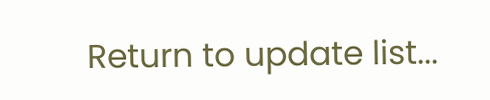Return to update list...